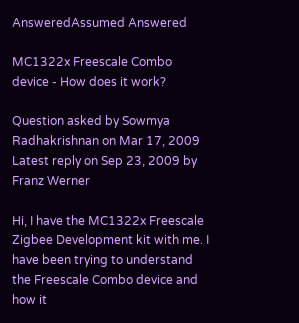AnsweredAssumed Answered

MC1322x Freescale Combo device - How does it work?

Question asked by Sowmya Radhakrishnan on Mar 17, 2009
Latest reply on Sep 23, 2009 by Franz Werner

Hi, I have the MC1322x Freescale Zigbee Development kit with me. I have been trying to understand the Freescale Combo device and how it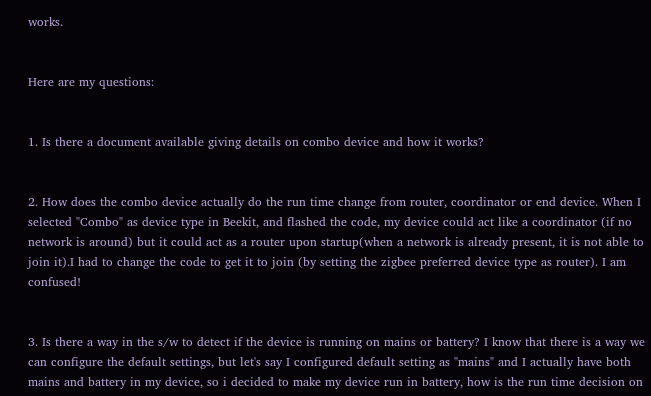works.


Here are my questions:


1. Is there a document available giving details on combo device and how it works?


2. How does the combo device actually do the run time change from router, coordinator or end device. When I selected "Combo" as device type in Beekit, and flashed the code, my device could act like a coordinator (if no network is around) but it could act as a router upon startup(when a network is already present, it is not able to join it).I had to change the code to get it to join (by setting the zigbee preferred device type as router). I am confused!


3. Is there a way in the s/w to detect if the device is running on mains or battery? I know that there is a way we can configure the default settings, but let's say I configured default setting as "mains" and I actually have both mains and battery in my device, so i decided to make my device run in battery, how is the run time decision on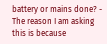battery or mains done? - The reason I am asking this is because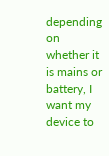depending on whether it is mains or battery, I want my device to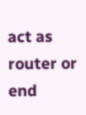act as router or end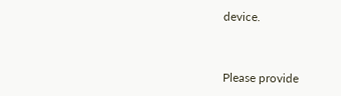device.


Please provide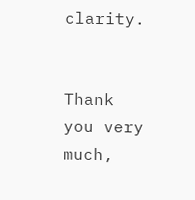clarity.


Thank you very much,